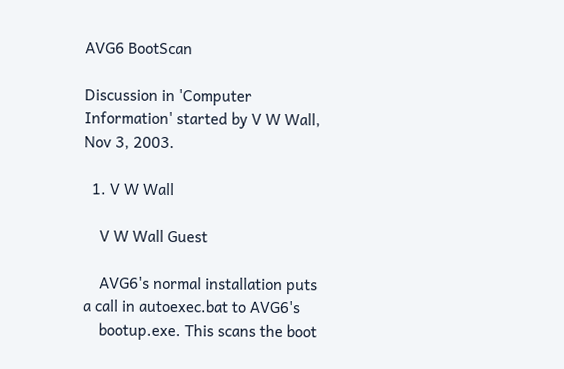AVG6 BootScan

Discussion in 'Computer Information' started by V W Wall, Nov 3, 2003.

  1. V W Wall

    V W Wall Guest

    AVG6's normal installation puts a call in autoexec.bat to AVG6's
    bootup.exe. This scans the boot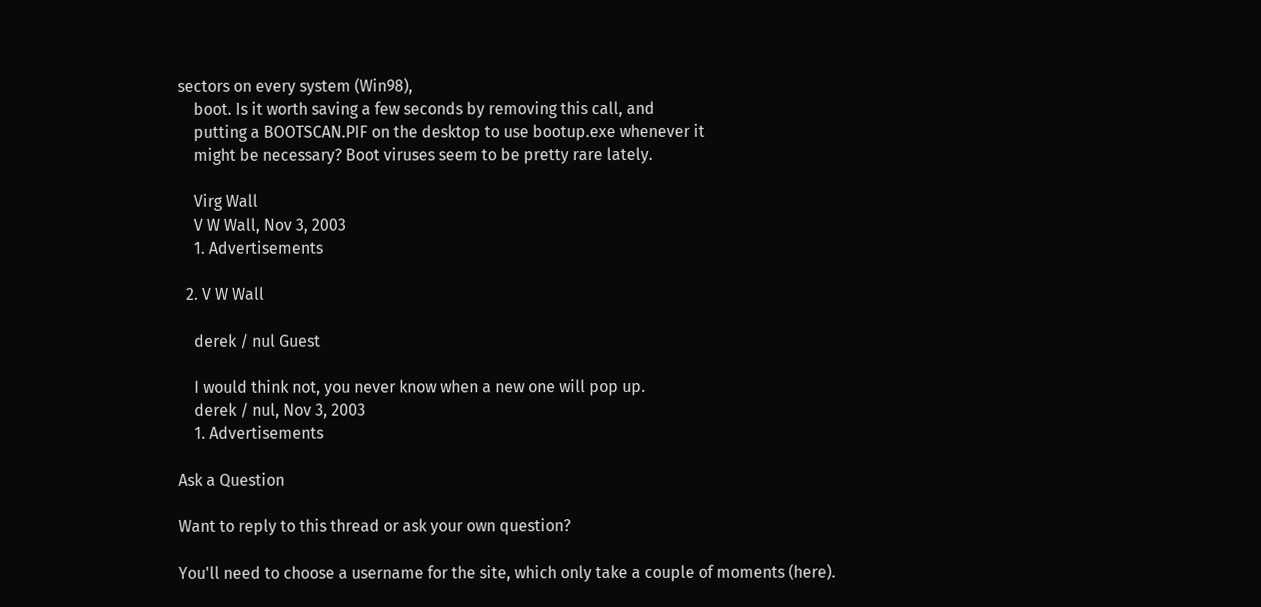sectors on every system (Win98),
    boot. Is it worth saving a few seconds by removing this call, and
    putting a BOOTSCAN.PIF on the desktop to use bootup.exe whenever it
    might be necessary? Boot viruses seem to be pretty rare lately.

    Virg Wall
    V W Wall, Nov 3, 2003
    1. Advertisements

  2. V W Wall

    derek / nul Guest

    I would think not, you never know when a new one will pop up.
    derek / nul, Nov 3, 2003
    1. Advertisements

Ask a Question

Want to reply to this thread or ask your own question?

You'll need to choose a username for the site, which only take a couple of moments (here).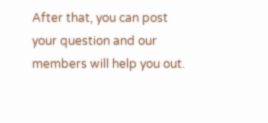After that, you can post your question and our members will help you out.